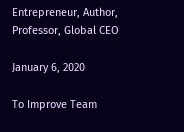Entrepreneur, Author, Professor, Global CEO

January 6, 2020

To Improve Team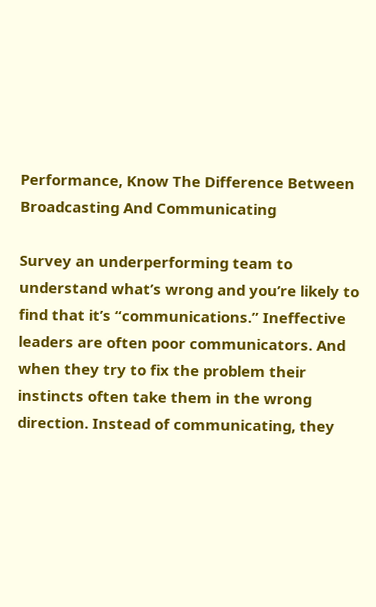Performance, Know The Difference Between Broadcasting And Communicating

Survey an underperforming team to understand what’s wrong and you’re likely to find that it’s “communications.” Ineffective leaders are often poor communicators. And when they try to fix the problem their instincts often take them in the wrong direction. Instead of communicating, they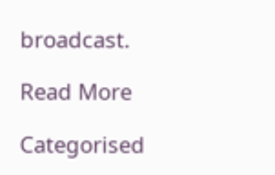broadcast.

Read More

Categorised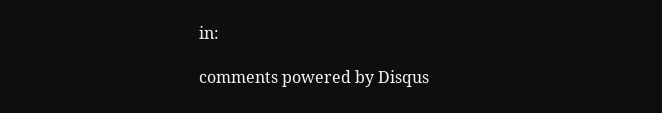in:

comments powered by Disqus